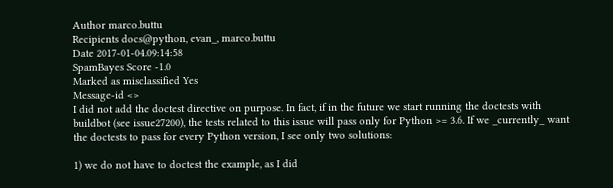Author marco.buttu
Recipients docs@python, evan_, marco.buttu
Date 2017-01-04.09:14:58
SpamBayes Score -1.0
Marked as misclassified Yes
Message-id <>
I did not add the doctest directive on purpose. In fact, if in the future we start running the doctests with buildbot (see issue27200), the tests related to this issue will pass only for Python >= 3.6. If we _currently_ want the doctests to pass for every Python version, I see only two solutions:

1) we do not have to doctest the example, as I did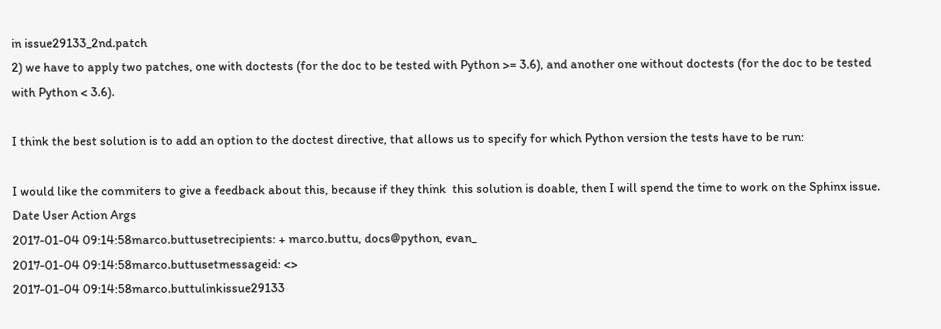in issue29133_2nd.patch
2) we have to apply two patches, one with doctests (for the doc to be tested with Python >= 3.6), and another one without doctests (for the doc to be tested with Python < 3.6).

I think the best solution is to add an option to the doctest directive, that allows us to specify for which Python version the tests have to be run:

I would like the commiters to give a feedback about this, because if they think  this solution is doable, then I will spend the time to work on the Sphinx issue.
Date User Action Args
2017-01-04 09:14:58marco.buttusetrecipients: + marco.buttu, docs@python, evan_
2017-01-04 09:14:58marco.buttusetmessageid: <>
2017-01-04 09:14:58marco.buttulinkissue29133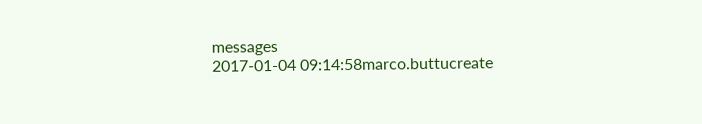messages
2017-01-04 09:14:58marco.buttucreate